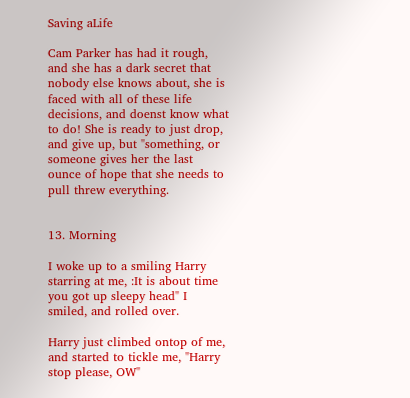Saving aLife

Cam Parker has had it rough, and she has a dark secret that nobody else knows about, she is faced with all of these life decisions, and doenst know what to do! She is ready to just drop, and give up, but "something, or someone gives her the last ounce of hope that she needs to pull threw everything.


13. Morning

I woke up to a smiling Harry starring at me, :It is about time you got up sleepy head" I smiled, and rolled over.

Harry just climbed ontop of me, and started to tickle me, "Harry stop please, OW"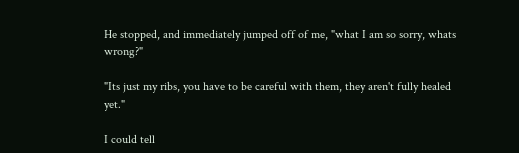He stopped, and immediately jumped off of me, "what I am so sorry, whats wrong?"

"Its just my ribs, you have to be careful with them, they aren't fully healed yet."

I could tell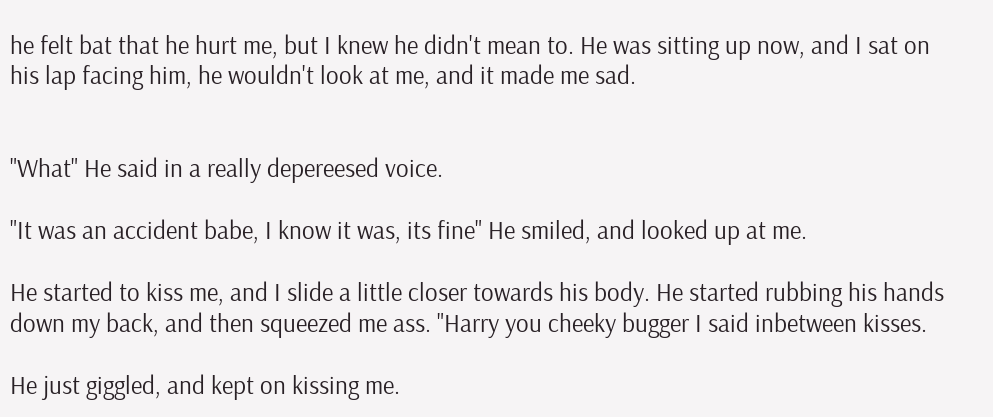he felt bat that he hurt me, but I knew he didn't mean to. He was sitting up now, and I sat on his lap facing him, he wouldn't look at me, and it made me sad.


"What" He said in a really depereesed voice.

"It was an accident babe, I know it was, its fine" He smiled, and looked up at me.

He started to kiss me, and I slide a little closer towards his body. He started rubbing his hands down my back, and then squeezed me ass. "Harry you cheeky bugger I said inbetween kisses.

He just giggled, and kept on kissing me.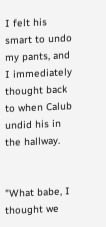I felt his smart to undo my pants, and I immediately thought back to when Calub undid his in the hallway.


"What babe, I thought we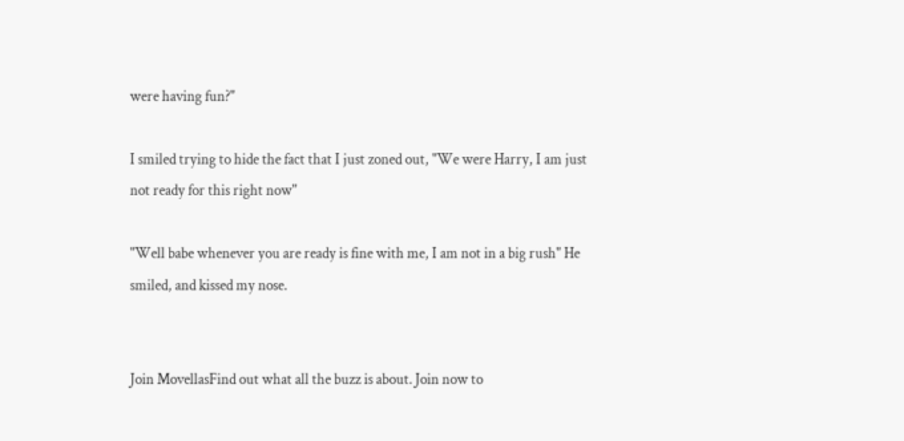were having fun?"

I smiled trying to hide the fact that I just zoned out, "We were Harry, I am just not ready for this right now"

"Well babe whenever you are ready is fine with me, I am not in a big rush" He smiled, and kissed my nose.


Join MovellasFind out what all the buzz is about. Join now to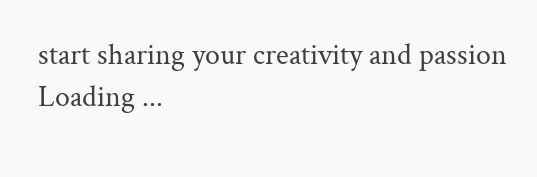start sharing your creativity and passion
Loading ...